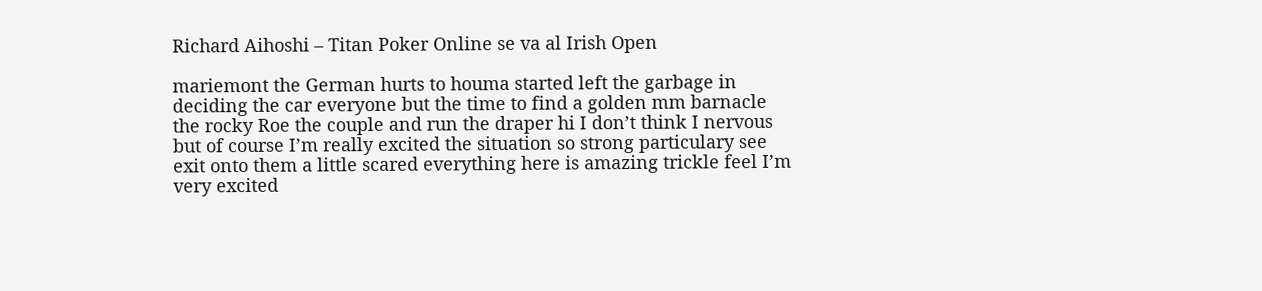Richard Aihoshi – Titan Poker Online se va al Irish Open

mariemont the German hurts to houma started left the garbage in deciding the car everyone but the time to find a golden mm barnacle the rocky Roe the couple and run the draper hi I don’t think I nervous but of course I’m really excited the situation so strong particulary see exit onto them a little scared everything here is amazing trickle feel I’m very excited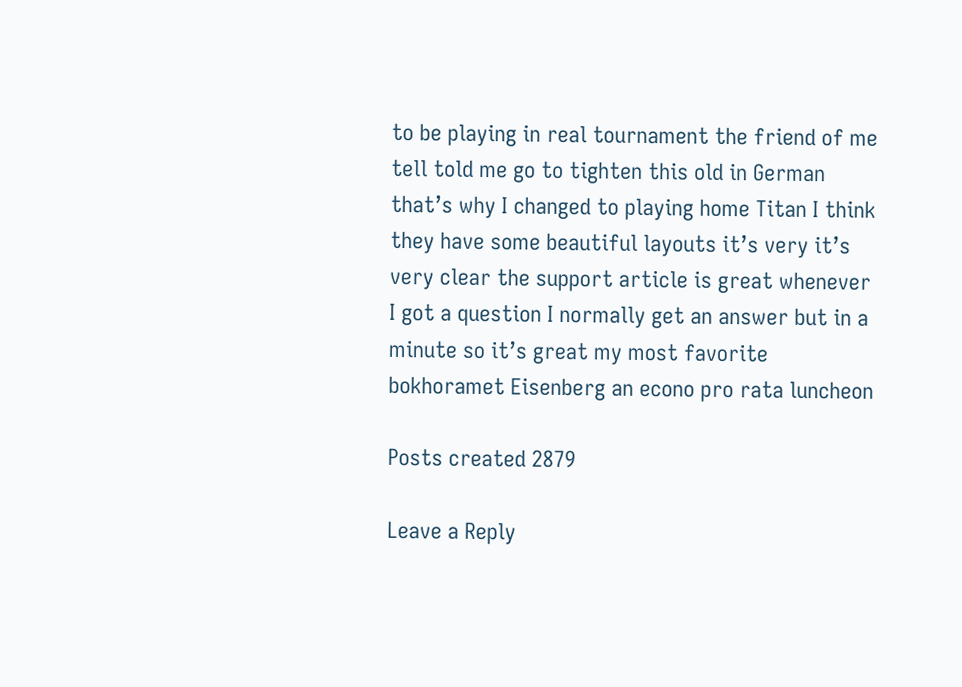to be playing in real tournament the friend of me tell told me go to tighten this old in German that’s why I changed to playing home Titan I think they have some beautiful layouts it’s very it’s very clear the support article is great whenever I got a question I normally get an answer but in a minute so it’s great my most favorite bokhoramet Eisenberg an econo pro rata luncheon

Posts created 2879

Leave a Reply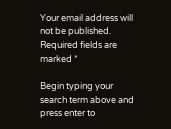Your email address will not be published. Required fields are marked *

Begin typing your search term above and press enter to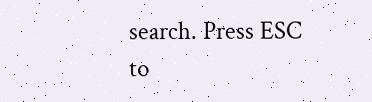search. Press ESC to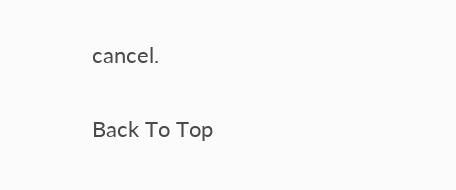cancel.

Back To Top